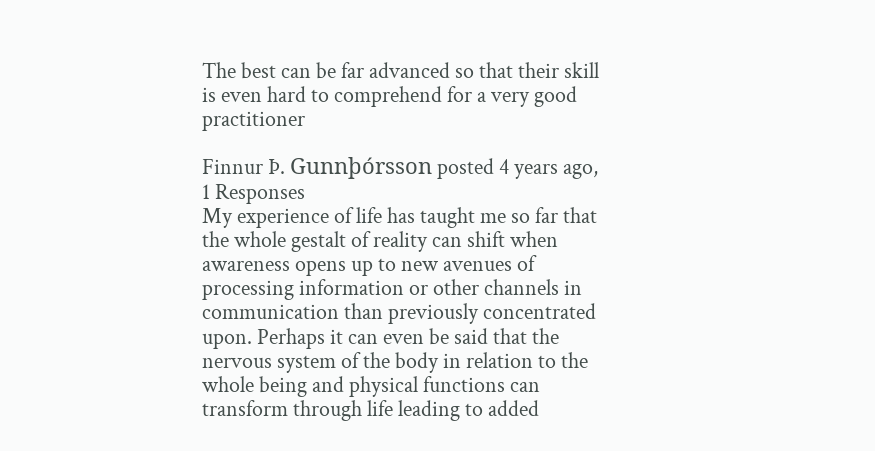The best can be far advanced so that their skill is even hard to comprehend for a very good practitioner

Finnur Þ. Gunnþórsson posted 4 years ago, 1 Responses
My experience of life has taught me so far that the whole gestalt of reality can shift when awareness opens up to new avenues of processing information or other channels in communication than previously concentrated upon. Perhaps it can even be said that the nervous system of the body in relation to the whole being and physical functions can transform through life leading to added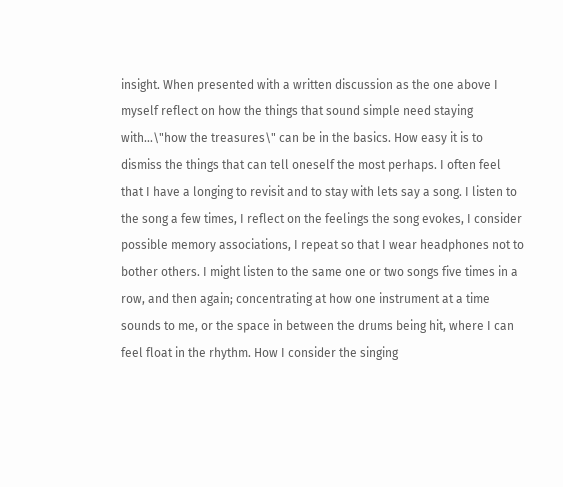insight. When presented with a written discussion as the one above I myself reflect on how the things that sound simple need staying with...\"how the treasures\" can be in the basics. How easy it is to dismiss the things that can tell oneself the most perhaps. I often feel that I have a longing to revisit and to stay with lets say a song. I listen to the song a few times, I reflect on the feelings the song evokes, I consider possible memory associations, I repeat so that I wear headphones not to bother others. I might listen to the same one or two songs five times in a row, and then again; concentrating at how one instrument at a time sounds to me, or the space in between the drums being hit, where I can feel float in the rhythm. How I consider the singing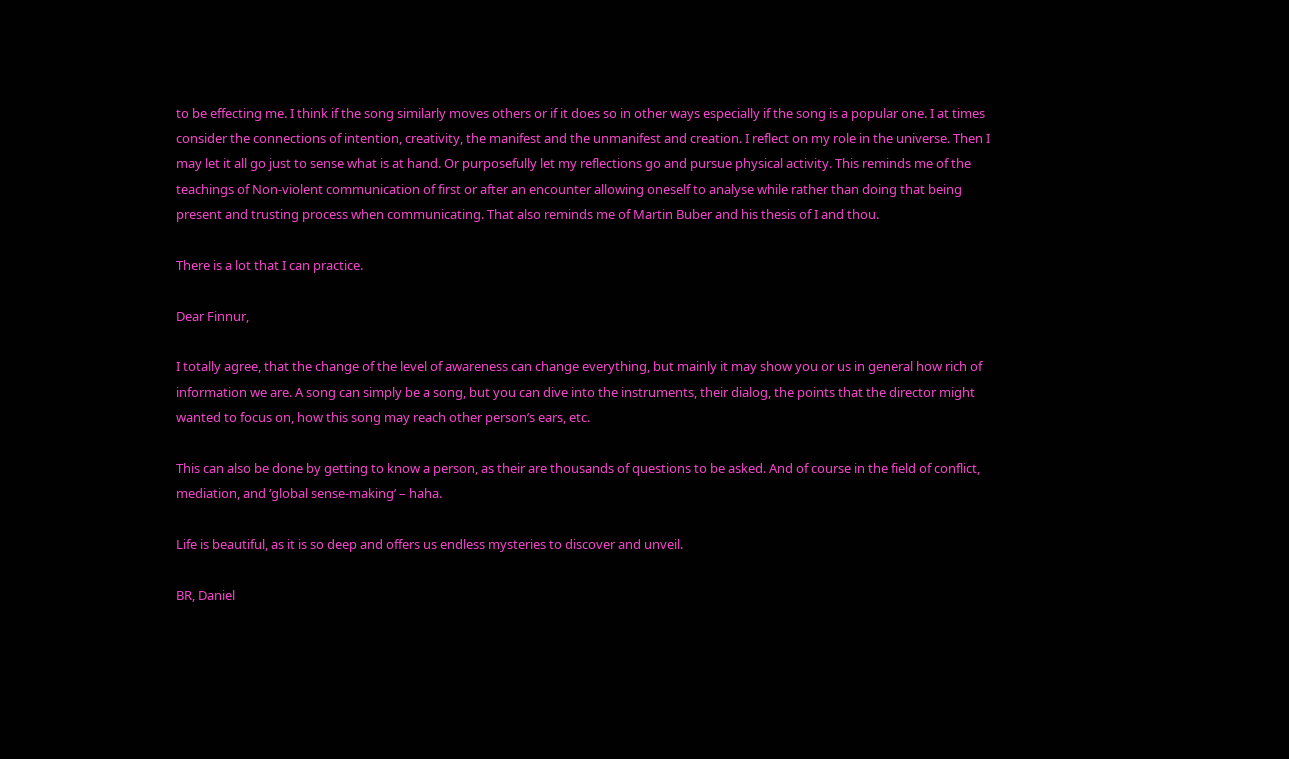to be effecting me. I think if the song similarly moves others or if it does so in other ways especially if the song is a popular one. I at times consider the connections of intention, creativity, the manifest and the unmanifest and creation. I reflect on my role in the universe. Then I may let it all go just to sense what is at hand. Or purposefully let my reflections go and pursue physical activity. This reminds me of the teachings of Non-violent communication of first or after an encounter allowing oneself to analyse while rather than doing that being present and trusting process when communicating. That also reminds me of Martin Buber and his thesis of I and thou.

There is a lot that I can practice.

Dear Finnur,

I totally agree, that the change of the level of awareness can change everything, but mainly it may show you or us in general how rich of information we are. A song can simply be a song, but you can dive into the instruments, their dialog, the points that the director might wanted to focus on, how this song may reach other person’s ears, etc.

This can also be done by getting to know a person, as their are thousands of questions to be asked. And of course in the field of conflict, mediation, and ‘global sense-making’ – haha.

Life is beautiful, as it is so deep and offers us endless mysteries to discover and unveil.

BR, Daniel